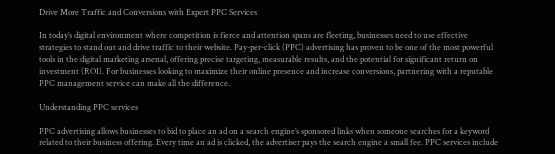Drive More Traffic and Conversions with Expert PPC Services

In today’s digital environment where competition is fierce and attention spans are fleeting, businesses need to use effective strategies to stand out and drive traffic to their website. Pay-per-click (PPC) advertising has proven to be one of the most powerful tools in the digital marketing arsenal, offering precise targeting, measurable results, and the potential for significant return on investment (ROI). For businesses looking to maximize their online presence and increase conversions, partnering with a reputable PPC management service can make all the difference.

Understanding PPC services

PPC advertising allows businesses to bid to place an ad on a search engine’s sponsored links when someone searches for a keyword related to their business offering. Every time an ad is clicked, the advertiser pays the search engine a small fee. PPC services include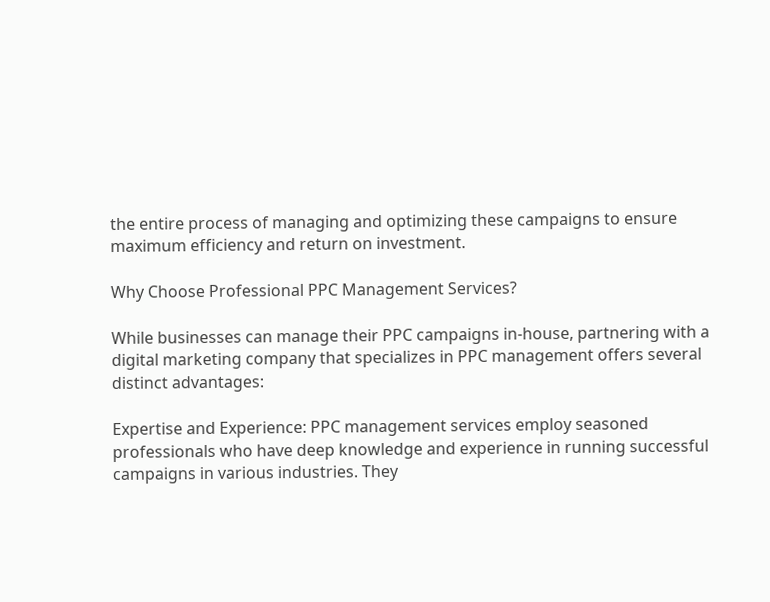the entire process of managing and optimizing these campaigns to ensure maximum efficiency and return on investment.

Why Choose Professional PPC Management Services?

While businesses can manage their PPC campaigns in-house, partnering with a digital marketing company that specializes in PPC management offers several distinct advantages:

Expertise and Experience: PPC management services employ seasoned professionals who have deep knowledge and experience in running successful campaigns in various industries. They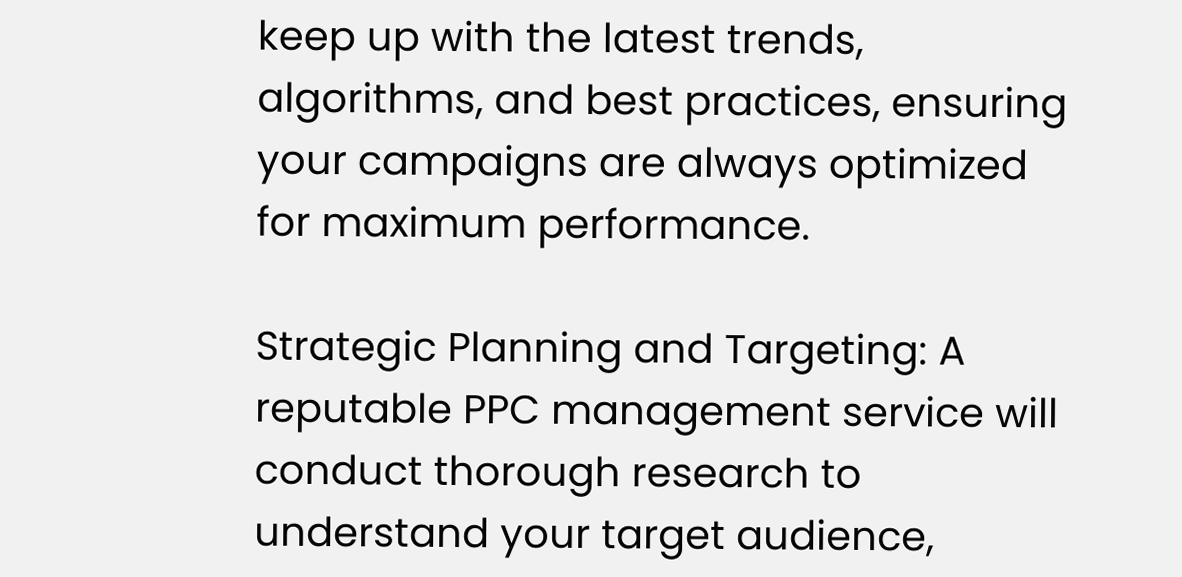keep up with the latest trends, algorithms, and best practices, ensuring your campaigns are always optimized for maximum performance.

Strategic Planning and Targeting: A reputable PPC management service will conduct thorough research to understand your target audience,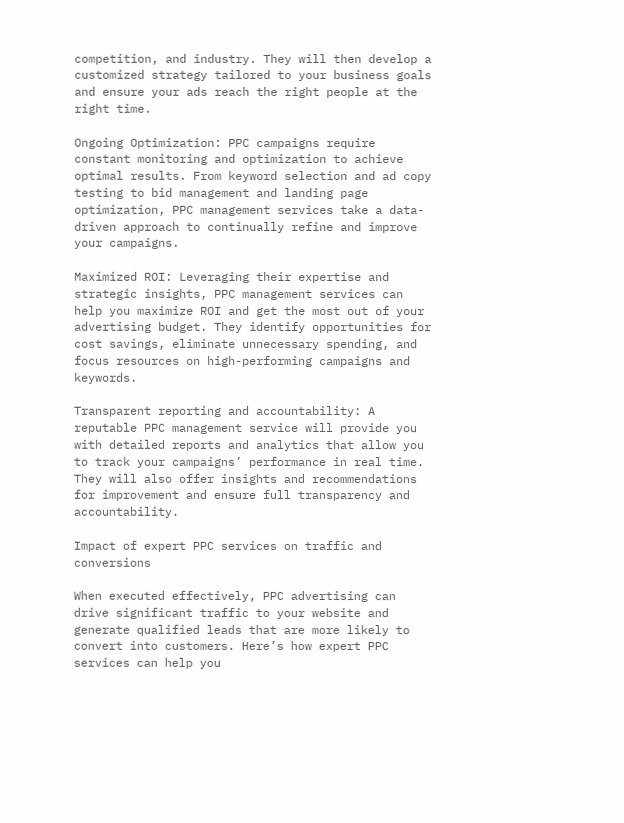competition, and industry. They will then develop a customized strategy tailored to your business goals and ensure your ads reach the right people at the right time.

Ongoing Optimization: PPC campaigns require constant monitoring and optimization to achieve optimal results. From keyword selection and ad copy testing to bid management and landing page optimization, PPC management services take a data-driven approach to continually refine and improve your campaigns.

Maximized ROI: Leveraging their expertise and strategic insights, PPC management services can help you maximize ROI and get the most out of your advertising budget. They identify opportunities for cost savings, eliminate unnecessary spending, and focus resources on high-performing campaigns and keywords.

Transparent reporting and accountability: A reputable PPC management service will provide you with detailed reports and analytics that allow you to track your campaigns’ performance in real time. They will also offer insights and recommendations for improvement and ensure full transparency and accountability.

Impact of expert PPC services on traffic and conversions

When executed effectively, PPC advertising can drive significant traffic to your website and generate qualified leads that are more likely to convert into customers. Here’s how expert PPC services can help you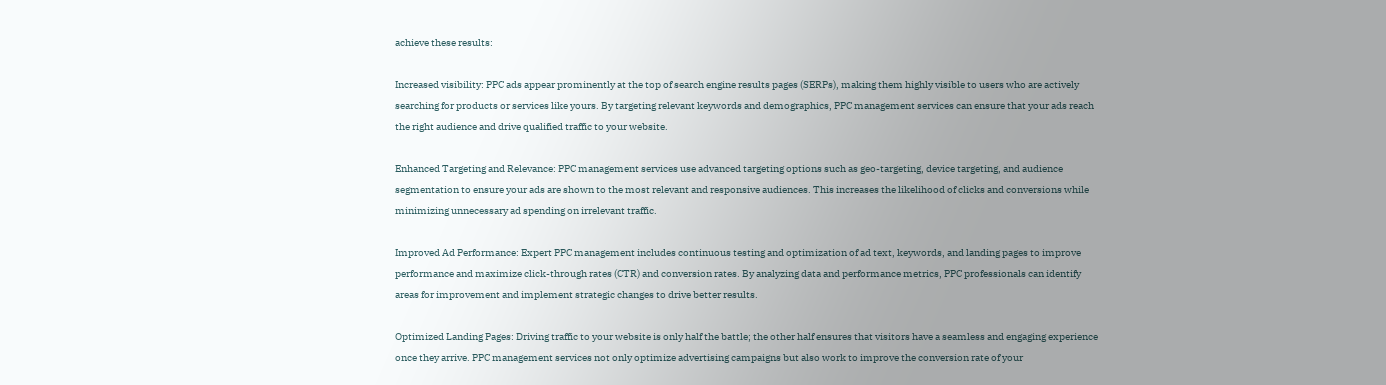achieve these results:

Increased visibility: PPC ads appear prominently at the top of search engine results pages (SERPs), making them highly visible to users who are actively searching for products or services like yours. By targeting relevant keywords and demographics, PPC management services can ensure that your ads reach the right audience and drive qualified traffic to your website.

Enhanced Targeting and Relevance: PPC management services use advanced targeting options such as geo-targeting, device targeting, and audience segmentation to ensure your ads are shown to the most relevant and responsive audiences. This increases the likelihood of clicks and conversions while minimizing unnecessary ad spending on irrelevant traffic.

Improved Ad Performance: Expert PPC management includes continuous testing and optimization of ad text, keywords, and landing pages to improve performance and maximize click-through rates (CTR) and conversion rates. By analyzing data and performance metrics, PPC professionals can identify areas for improvement and implement strategic changes to drive better results.

Optimized Landing Pages: Driving traffic to your website is only half the battle; the other half ensures that visitors have a seamless and engaging experience once they arrive. PPC management services not only optimize advertising campaigns but also work to improve the conversion rate of your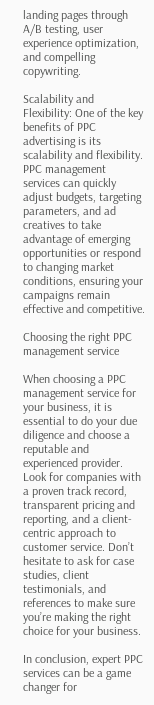landing pages through A/B testing, user experience optimization, and compelling copywriting.

Scalability and Flexibility: One of the key benefits of PPC advertising is its scalability and flexibility. PPC management services can quickly adjust budgets, targeting parameters, and ad creatives to take advantage of emerging opportunities or respond to changing market conditions, ensuring your campaigns remain effective and competitive.

Choosing the right PPC management service

When choosing a PPC management service for your business, it is essential to do your due diligence and choose a reputable and experienced provider. Look for companies with a proven track record, transparent pricing and reporting, and a client-centric approach to customer service. Don’t hesitate to ask for case studies, client testimonials, and references to make sure you’re making the right choice for your business.

In conclusion, expert PPC services can be a game changer for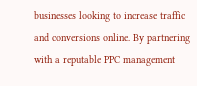businesses looking to increase traffic and conversions online. By partnering with a reputable PPC management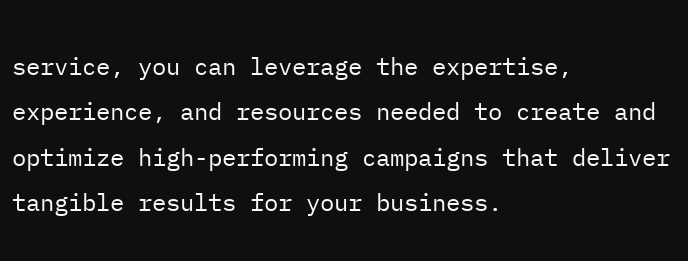service, you can leverage the expertise, experience, and resources needed to create and optimize high-performing campaigns that deliver tangible results for your business.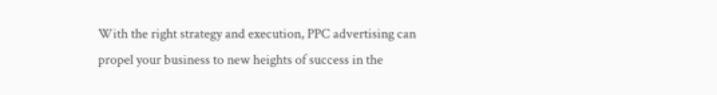With the right strategy and execution, PPC advertising can propel your business to new heights of success in the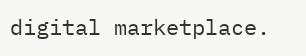digital marketplace.